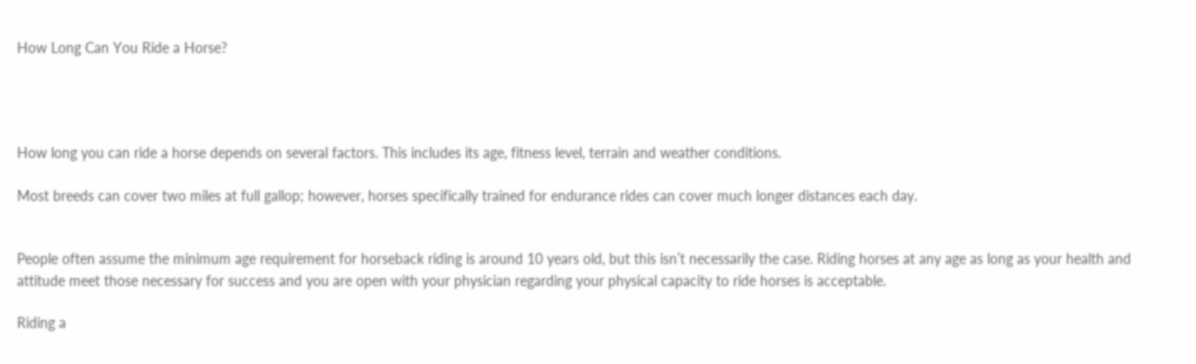How Long Can You Ride a Horse?




How long you can ride a horse depends on several factors. This includes its age, fitness level, terrain and weather conditions.

Most breeds can cover two miles at full gallop; however, horses specifically trained for endurance rides can cover much longer distances each day.


People often assume the minimum age requirement for horseback riding is around 10 years old, but this isn’t necessarily the case. Riding horses at any age as long as your health and attitude meet those necessary for success and you are open with your physician regarding your physical capacity to ride horses is acceptable.

Riding a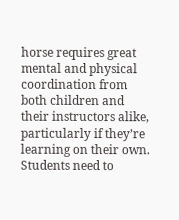horse requires great mental and physical coordination from both children and their instructors alike, particularly if they’re learning on their own. Students need to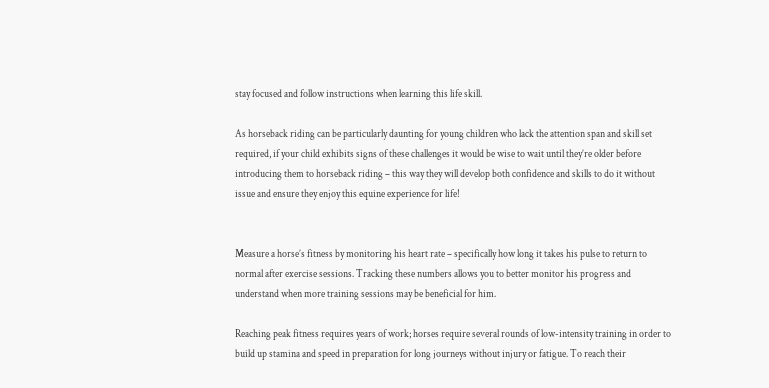stay focused and follow instructions when learning this life skill.

As horseback riding can be particularly daunting for young children who lack the attention span and skill set required, if your child exhibits signs of these challenges it would be wise to wait until they’re older before introducing them to horseback riding – this way they will develop both confidence and skills to do it without issue and ensure they enjoy this equine experience for life!


Measure a horse’s fitness by monitoring his heart rate – specifically how long it takes his pulse to return to normal after exercise sessions. Tracking these numbers allows you to better monitor his progress and understand when more training sessions may be beneficial for him.

Reaching peak fitness requires years of work; horses require several rounds of low-intensity training in order to build up stamina and speed in preparation for long journeys without injury or fatigue. To reach their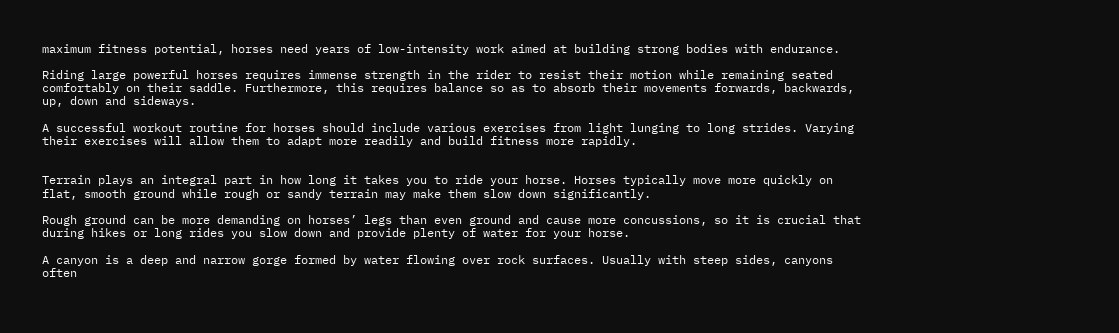maximum fitness potential, horses need years of low-intensity work aimed at building strong bodies with endurance.

Riding large powerful horses requires immense strength in the rider to resist their motion while remaining seated comfortably on their saddle. Furthermore, this requires balance so as to absorb their movements forwards, backwards, up, down and sideways.

A successful workout routine for horses should include various exercises from light lunging to long strides. Varying their exercises will allow them to adapt more readily and build fitness more rapidly.


Terrain plays an integral part in how long it takes you to ride your horse. Horses typically move more quickly on flat, smooth ground while rough or sandy terrain may make them slow down significantly.

Rough ground can be more demanding on horses’ legs than even ground and cause more concussions, so it is crucial that during hikes or long rides you slow down and provide plenty of water for your horse.

A canyon is a deep and narrow gorge formed by water flowing over rock surfaces. Usually with steep sides, canyons often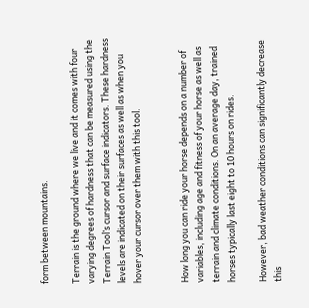form between mountains.

Terrain is the ground where we live and it comes with four varying degrees of hardness that can be measured using the Terrain Tool’s cursor and surface indicators. These hardness levels are indicated on their surfaces as well as when you hover your cursor over them with this tool.


How long you can ride your horse depends on a number of variables, including age and fitness of your horse as well as terrain and climate conditions. On an average day, trained horses typically last eight to 10 hours on rides.

However, bad weather conditions can significantly decrease this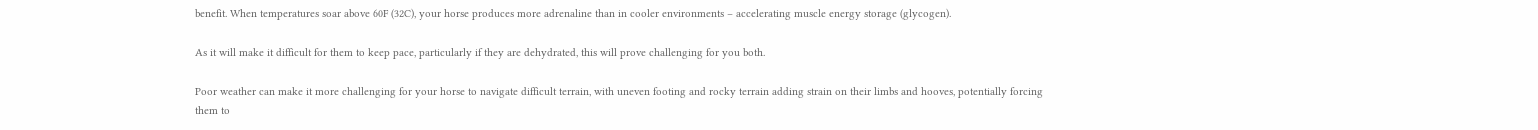benefit. When temperatures soar above 60F (32C), your horse produces more adrenaline than in cooler environments – accelerating muscle energy storage (glycogen).

As it will make it difficult for them to keep pace, particularly if they are dehydrated, this will prove challenging for you both.

Poor weather can make it more challenging for your horse to navigate difficult terrain, with uneven footing and rocky terrain adding strain on their limbs and hooves, potentially forcing them to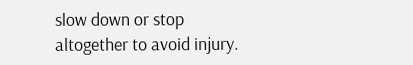slow down or stop altogether to avoid injury.